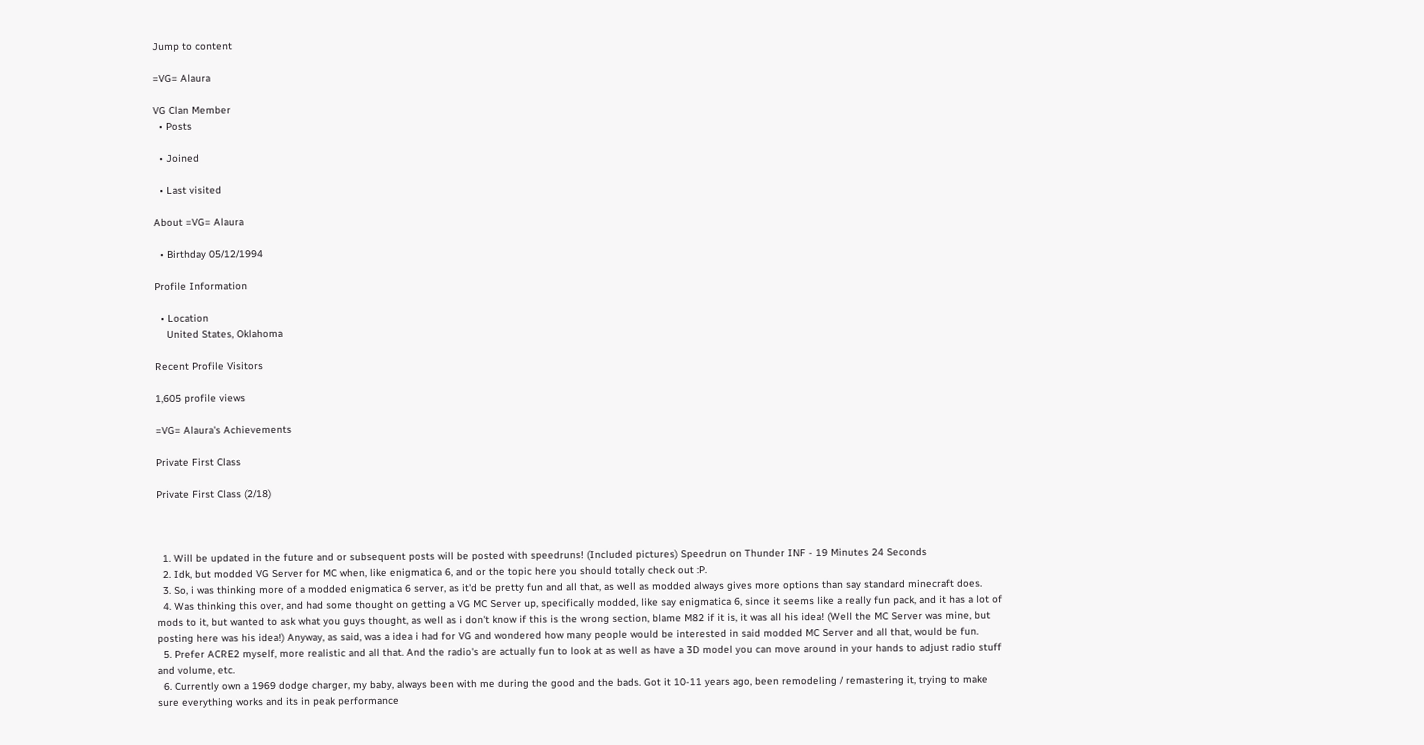Jump to content

=VG= Alaura

VG Clan Member
  • Posts

  • Joined

  • Last visited

About =VG= Alaura

  • Birthday 05/12/1994

Profile Information

  • Location
    United States, Oklahoma

Recent Profile Visitors

1,605 profile views

=VG= Alaura's Achievements

Private First Class

Private First Class (2/18)



  1. Will be updated in the future and or subsequent posts will be posted with speedruns! (Included pictures) Speedrun on Thunder INF - 19 Minutes 24 Seconds
  2. Idk, but modded VG Server for MC when, like enigmatica 6, and or the topic here you should totally check out :P.
  3. So, i was thinking more of a modded enigmatica 6 server, as it'd be pretty fun and all that, as well as modded always gives more options than say standard minecraft does.
  4. Was thinking this over, and had some thought on getting a VG MC Server up, specifically modded, like say enigmatica 6, since it seems like a really fun pack, and it has a lot of mods to it, but wanted to ask what you guys thought, as well as i don't know if this is the wrong section, blame M82 if it is, it was all his idea! (Well the MC Server was mine, but posting here was his idea!) Anyway, as said, was a idea i had for VG and wondered how many people would be interested in said modded MC Server and all that, would be fun.
  5. Prefer ACRE2 myself, more realistic and all that. And the radio's are actually fun to look at as well as have a 3D model you can move around in your hands to adjust radio stuff and volume, etc.
  6. Currently own a 1969 dodge charger, my baby, always been with me during the good and the bads. Got it 10-11 years ago, been remodeling / remastering it, trying to make sure everything works and its in peak performance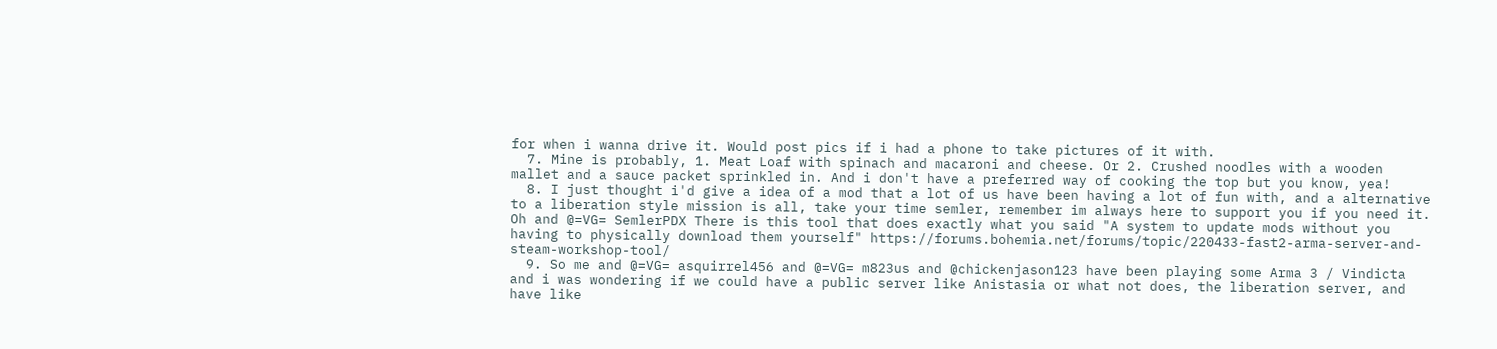for when i wanna drive it. Would post pics if i had a phone to take pictures of it with.
  7. Mine is probably, 1. Meat Loaf with spinach and macaroni and cheese. Or 2. Crushed noodles with a wooden mallet and a sauce packet sprinkled in. And i don't have a preferred way of cooking the top but you know, yea!
  8. I just thought i'd give a idea of a mod that a lot of us have been having a lot of fun with, and a alternative to a liberation style mission is all, take your time semler, remember im always here to support you if you need it. Oh and @=VG= SemlerPDX There is this tool that does exactly what you said "A system to update mods without you having to physically download them yourself" https://forums.bohemia.net/forums/topic/220433-fast2-arma-server-and-steam-workshop-tool/
  9. So me and @=VG= asquirrel456 and @=VG= m823us and @chickenjason123 have been playing some Arma 3 / Vindicta and i was wondering if we could have a public server like Anistasia or what not does, the liberation server, and have like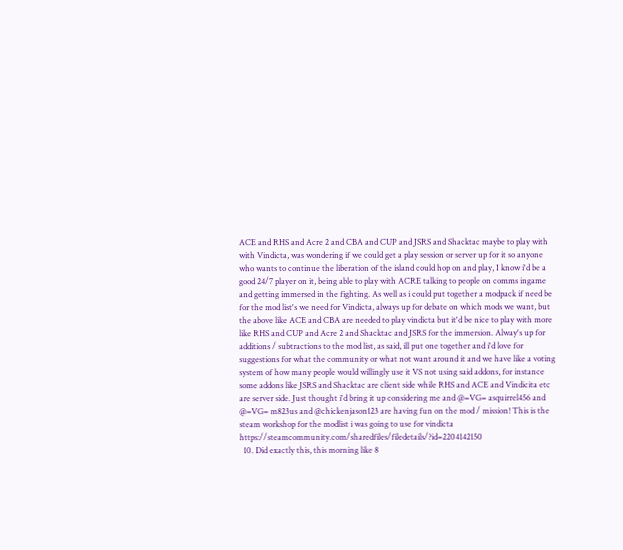ACE and RHS and Acre 2 and CBA and CUP and JSRS and Shacktac maybe to play with with Vindicta, was wondering if we could get a play session or server up for it so anyone who wants to continue the liberation of the island could hop on and play, I know i'd be a good 24/7 player on it, being able to play with ACRE talking to people on comms ingame and getting immersed in the fighting. As well as i could put together a modpack if need be for the mod list's we need for Vindicta, always up for debate on which mods we want, but the above like ACE and CBA are needed to play vindicta but it'd be nice to play with more like RHS and CUP and Acre 2 and Shacktac and JSRS for the immersion. Alway's up for additions / subtractions to the mod list, as said, ill put one together and i'd love for suggestions for what the community or what not want around it and we have like a voting system of how many people would willingly use it VS not using said addons, for instance some addons like JSRS and Shacktac are client side while RHS and ACE and Vindicita etc are server side. Just thought i'd bring it up considering me and @=VG= asquirrel456 and @=VG= m823us and @chickenjason123 are having fun on the mod / mission! This is the steam workshop for the modlist i was going to use for vindicta https://steamcommunity.com/sharedfiles/filedetails/?id=2204142150
  10. Did exactly this, this morning like 8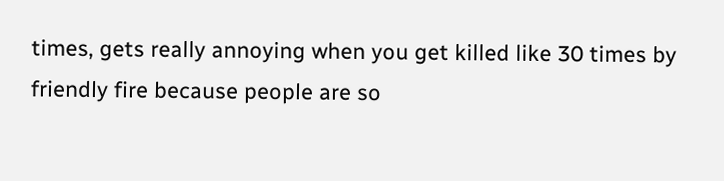times, gets really annoying when you get killed like 30 times by friendly fire because people are so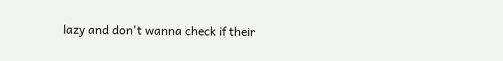lazy and don't wanna check if their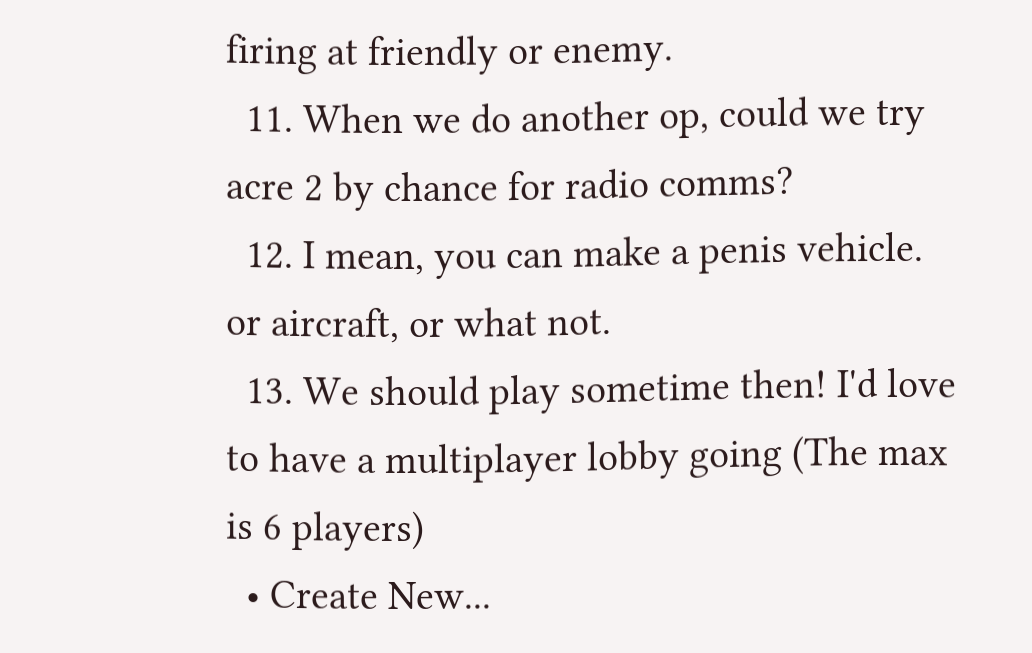firing at friendly or enemy.
  11. When we do another op, could we try acre 2 by chance for radio comms?
  12. I mean, you can make a penis vehicle. or aircraft, or what not.
  13. We should play sometime then! I'd love to have a multiplayer lobby going (The max is 6 players)
  • Create New...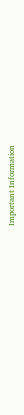Important Information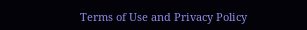Terms of Use and Privacy Policy